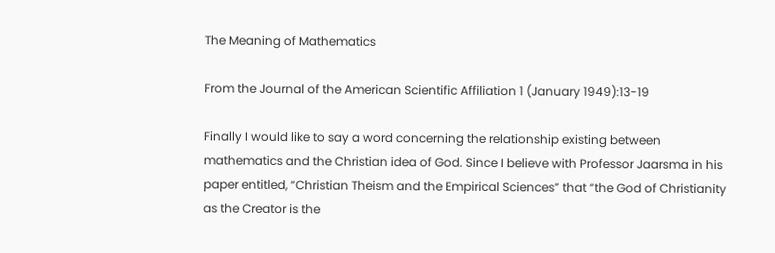The Meaning of Mathematics

From the Journal of the American Scientific Affiliation 1 (January 1949):13-19

Finally I would like to say a word concerning the relationship existing between mathematics and the Christian idea of God. Since I believe with Professor Jaarsma in his paper entitled, “Christian Theism and the Empirical Sciences” that “the God of Christianity as the Creator is the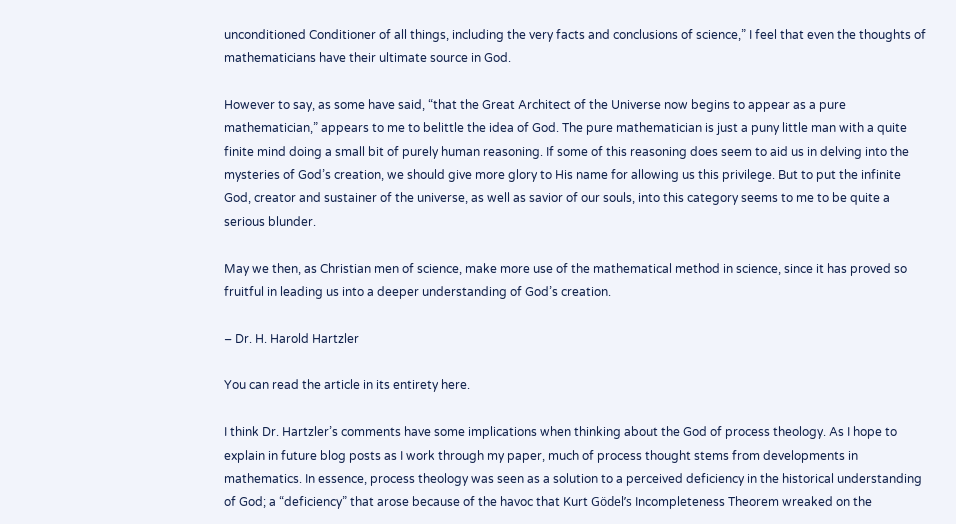unconditioned Conditioner of all things, including the very facts and conclusions of science,” I feel that even the thoughts of mathematicians have their ultimate source in God.

However to say, as some have said, “that the Great Architect of the Universe now begins to appear as a pure mathematician,” appears to me to belittle the idea of God. The pure mathematician is just a puny little man with a quite finite mind doing a small bit of purely human reasoning. If some of this reasoning does seem to aid us in delving into the mysteries of God’s creation, we should give more glory to His name for allowing us this privilege. But to put the infinite God, creator and sustainer of the universe, as well as savior of our souls, into this category seems to me to be quite a serious blunder.

May we then, as Christian men of science, make more use of the mathematical method in science, since it has proved so fruitful in leading us into a deeper understanding of God’s creation.

– Dr. H. Harold Hartzler

You can read the article in its entirety here.

I think Dr. Hartzler’s comments have some implications when thinking about the God of process theology. As I hope to explain in future blog posts as I work through my paper, much of process thought stems from developments in mathematics. In essence, process theology was seen as a solution to a perceived deficiency in the historical understanding of God; a “deficiency” that arose because of the havoc that Kurt Gödel’s Incompleteness Theorem wreaked on the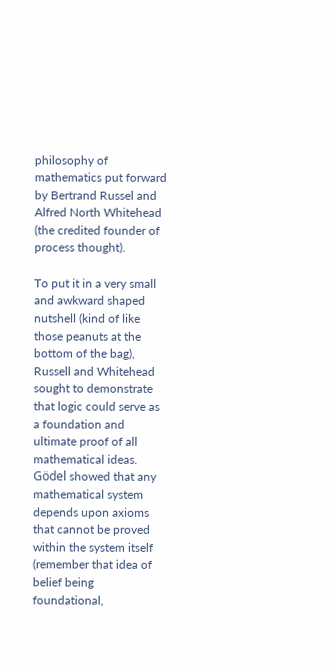philosophy of mathematics put forward by Bertrand Russel and Alfred North Whitehead (the credited founder of process thought).

To put it in a very small and awkward shaped nutshell (kind of like those peanuts at the bottom of the bag), Russell and Whitehead sought to demonstrate that logic could serve as a foundation and ultimate proof of all mathematical ideas. Gödel showed that any mathematical system depends upon axioms that cannot be proved within the system itself (remember that idea of belief being foundational,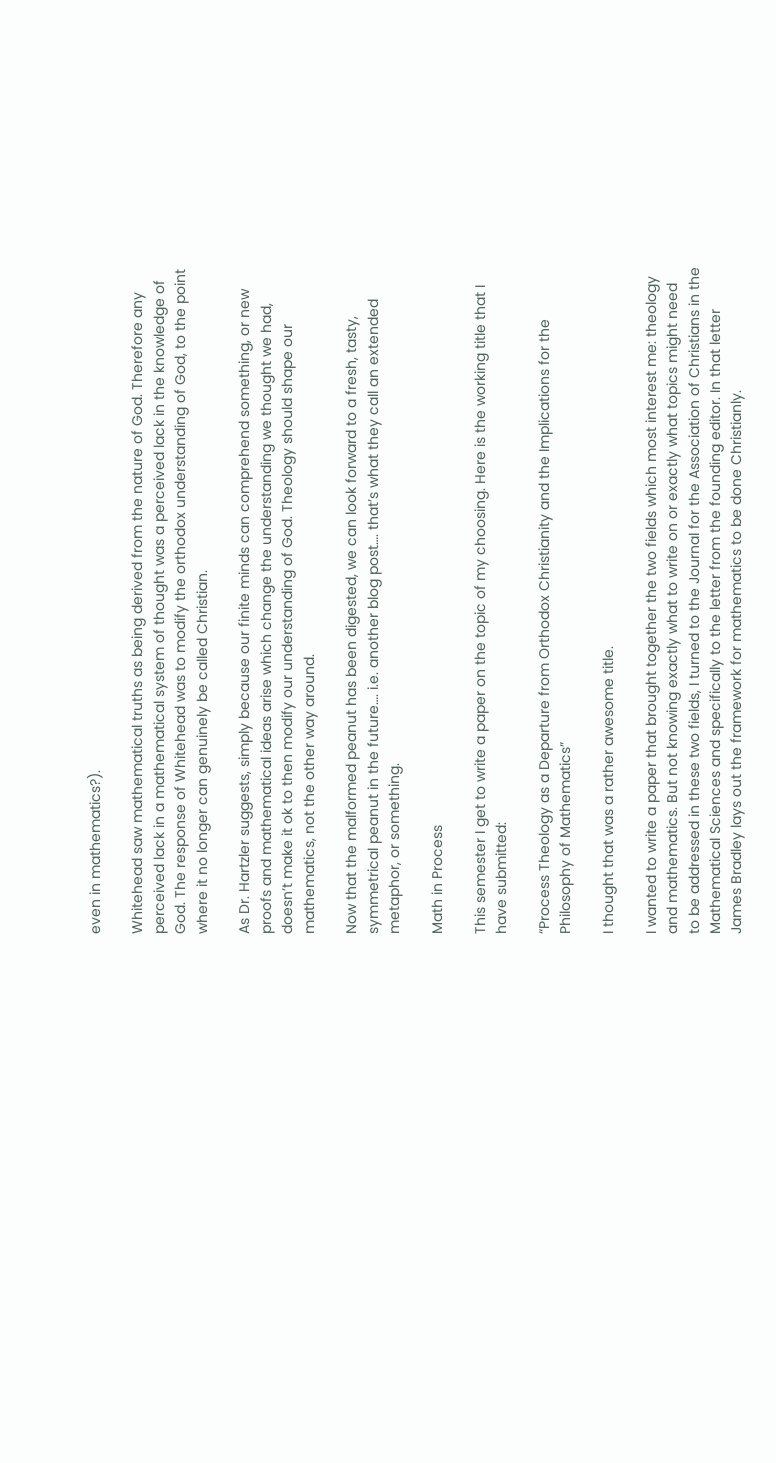even in mathematics?).

Whitehead saw mathematical truths as being derived from the nature of God. Therefore any perceived lack in a mathematical system of thought was a perceived lack in the knowledge of God. The response of Whitehead was to modify the orthodox understanding of God, to the point where it no longer can genuinely be called Christian.

As Dr. Hartzler suggests, simply because our finite minds can comprehend something, or new proofs and mathematical ideas arise which change the understanding we thought we had, doesn’t make it ok to then modify our understanding of God. Theology should shape our mathematics, not the other way around.

Now that the malformed peanut has been digested, we can look forward to a fresh, tasty, symmetrical peanut in the future…. i.e. another blog post…. that’s what they call an extended metaphor, or something.

Math in Process

This semester I get to write a paper on the topic of my choosing. Here is the working title that I have submitted:

“Process Theology as a Departure from Orthodox Christianity and the Implications for the Philosophy of Mathematics”

I thought that was a rather awesome title.

I wanted to write a paper that brought together the two fields which most interest me: theology and mathematics. But not knowing exactly what to write on or exactly what topics might need to be addressed in these two fields, I turned to the Journal for the Association of Christians in the Mathematical Sciences and specifically to the letter from the founding editor. In that letter James Bradley lays out the framework for mathematics to be done Christianly.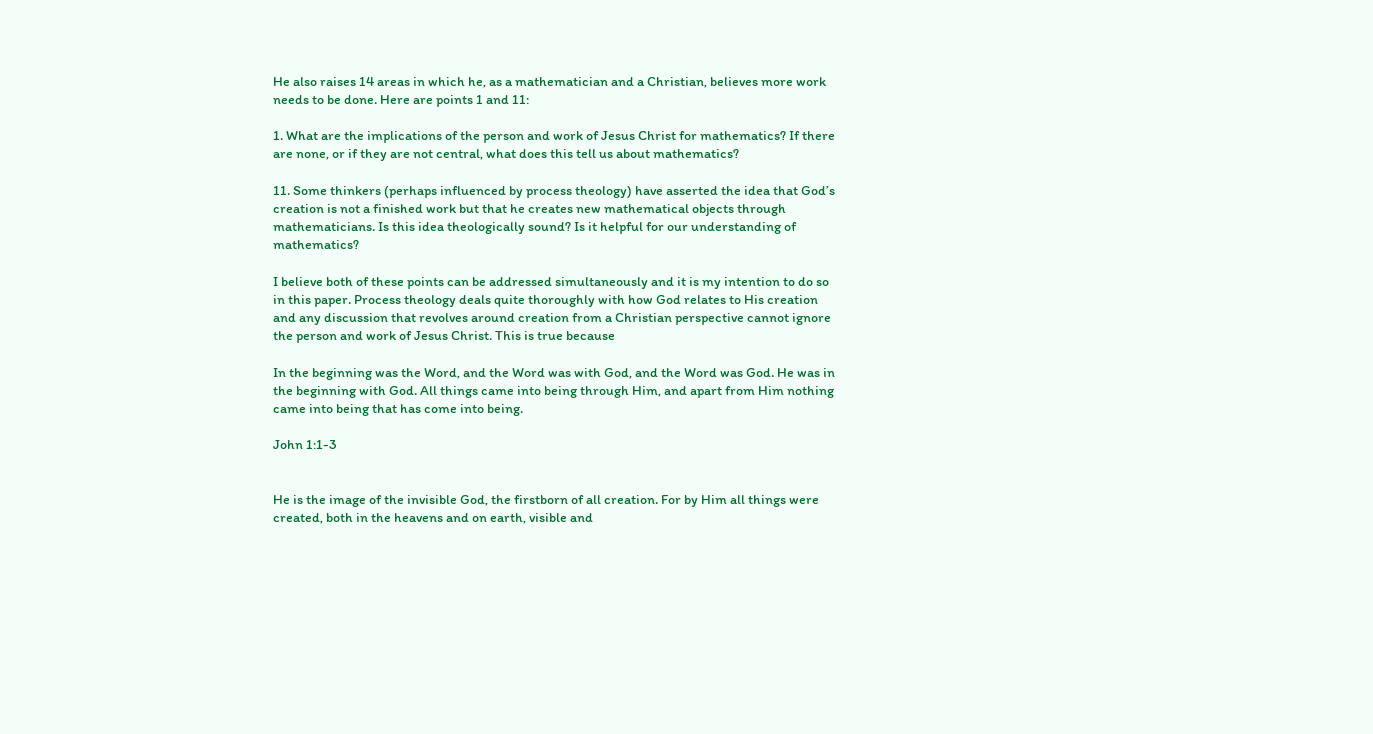He also raises 14 areas in which he, as a mathematician and a Christian, believes more work needs to be done. Here are points 1 and 11:

1. What are the implications of the person and work of Jesus Christ for mathematics? If there are none, or if they are not central, what does this tell us about mathematics?

11. Some thinkers (perhaps influenced by process theology) have asserted the idea that God’s creation is not a finished work but that he creates new mathematical objects through mathematicians. Is this idea theologically sound? Is it helpful for our understanding of mathematics?

I believe both of these points can be addressed simultaneously and it is my intention to do so in this paper. Process theology deals quite thoroughly with how God relates to His creation and any discussion that revolves around creation from a Christian perspective cannot ignore the person and work of Jesus Christ. This is true because

In the beginning was the Word, and the Word was with God, and the Word was God. He was in the beginning with God. All things came into being through Him, and apart from Him nothing came into being that has come into being.

John 1:1-3


He is the image of the invisible God, the firstborn of all creation. For by Him all things were created, both in the heavens and on earth, visible and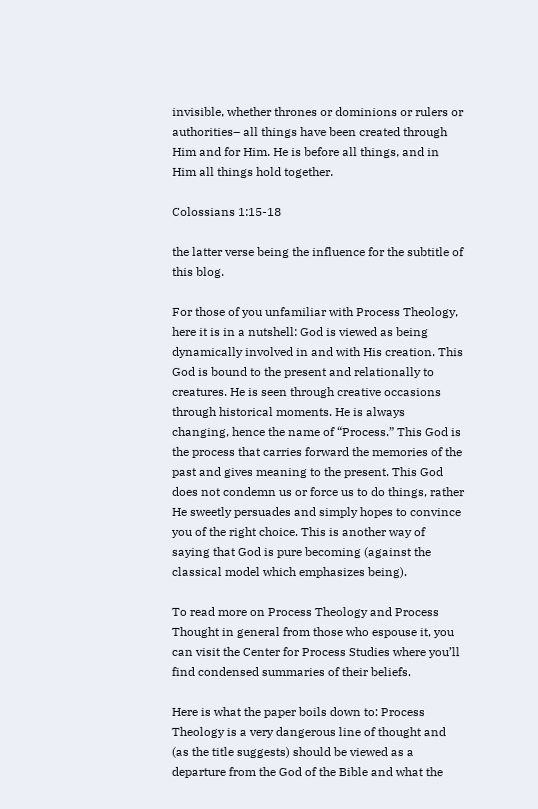invisible, whether thrones or dominions or rulers or authorities– all things have been created through Him and for Him. He is before all things, and in Him all things hold together.

Colossians 1:15-18

the latter verse being the influence for the subtitle of this blog.

For those of you unfamiliar with Process Theology, here it is in a nutshell: God is viewed as being dynamically involved in and with His creation. This God is bound to the present and relationally to creatures. He is seen through creative occasions through historical moments. He is always changing, hence the name of “Process.” This God is the process that carries forward the memories of the past and gives meaning to the present. This God does not condemn us or force us to do things, rather He sweetly persuades and simply hopes to convince you of the right choice. This is another way of saying that God is pure becoming (against the classical model which emphasizes being).

To read more on Process Theology and Process Thought in general from those who espouse it, you can visit the Center for Process Studies where you’ll find condensed summaries of their beliefs.

Here is what the paper boils down to: Process Theology is a very dangerous line of thought and (as the title suggests) should be viewed as a departure from the God of the Bible and what the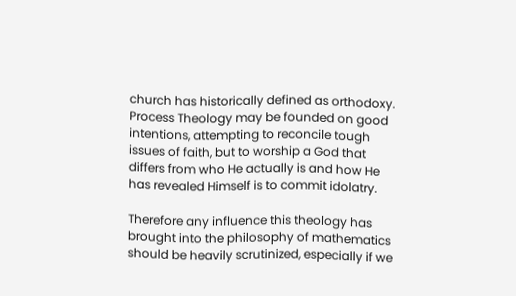church has historically defined as orthodoxy. Process Theology may be founded on good intentions, attempting to reconcile tough issues of faith, but to worship a God that differs from who He actually is and how He has revealed Himself is to commit idolatry.

Therefore any influence this theology has brought into the philosophy of mathematics should be heavily scrutinized, especially if we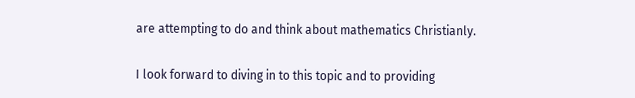are attempting to do and think about mathematics Christianly.

I look forward to diving in to this topic and to providing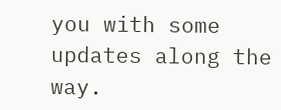you with some updates along the way.